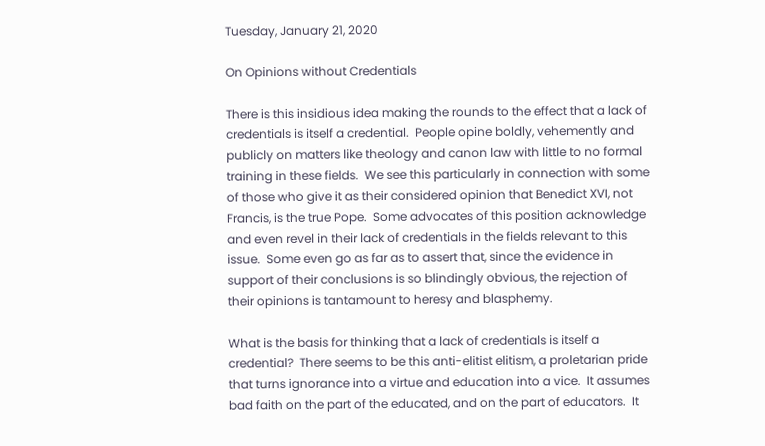Tuesday, January 21, 2020

On Opinions without Credentials

There is this insidious idea making the rounds to the effect that a lack of credentials is itself a credential.  People opine boldly, vehemently and publicly on matters like theology and canon law with little to no formal training in these fields.  We see this particularly in connection with some of those who give it as their considered opinion that Benedict XVI, not Francis, is the true Pope.  Some advocates of this position acknowledge and even revel in their lack of credentials in the fields relevant to this issue.  Some even go as far as to assert that, since the evidence in support of their conclusions is so blindingly obvious, the rejection of their opinions is tantamount to heresy and blasphemy.

What is the basis for thinking that a lack of credentials is itself a credential?  There seems to be this anti-elitist elitism, a proletarian pride that turns ignorance into a virtue and education into a vice.  It assumes bad faith on the part of the educated, and on the part of educators.  It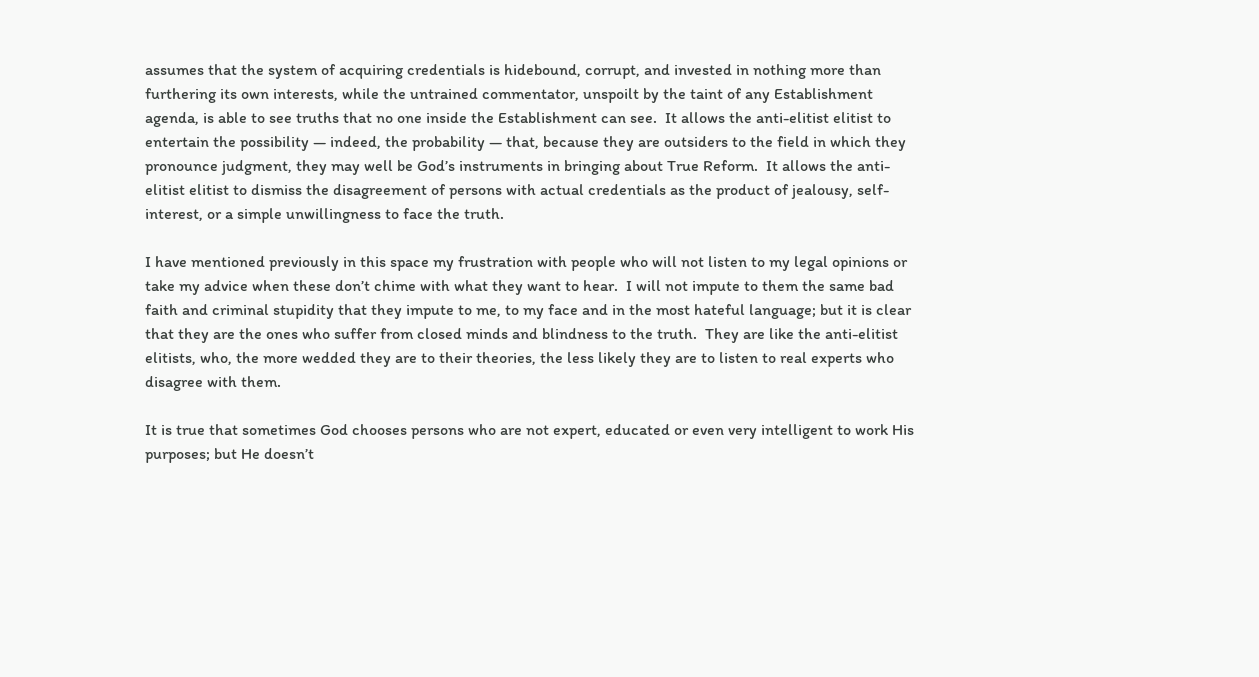assumes that the system of acquiring credentials is hidebound, corrupt, and invested in nothing more than furthering its own interests, while the untrained commentator, unspoilt by the taint of any Establishment agenda, is able to see truths that no one inside the Establishment can see.  It allows the anti-elitist elitist to entertain the possibility — indeed, the probability — that, because they are outsiders to the field in which they pronounce judgment, they may well be God’s instruments in bringing about True Reform.  It allows the anti-elitist elitist to dismiss the disagreement of persons with actual credentials as the product of jealousy, self-interest, or a simple unwillingness to face the truth.

I have mentioned previously in this space my frustration with people who will not listen to my legal opinions or take my advice when these don’t chime with what they want to hear.  I will not impute to them the same bad faith and criminal stupidity that they impute to me, to my face and in the most hateful language; but it is clear that they are the ones who suffer from closed minds and blindness to the truth.  They are like the anti-elitist elitists, who, the more wedded they are to their theories, the less likely they are to listen to real experts who disagree with them.

It is true that sometimes God chooses persons who are not expert, educated or even very intelligent to work His purposes; but He doesn’t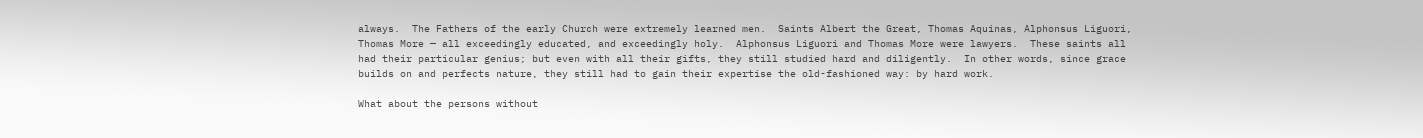always.  The Fathers of the early Church were extremely learned men.  Saints Albert the Great, Thomas Aquinas, Alphonsus Liguori, Thomas More — all exceedingly educated, and exceedingly holy.  Alphonsus Liguori and Thomas More were lawyers.  These saints all had their particular genius; but even with all their gifts, they still studied hard and diligently.  In other words, since grace builds on and perfects nature, they still had to gain their expertise the old-fashioned way: by hard work.

What about the persons without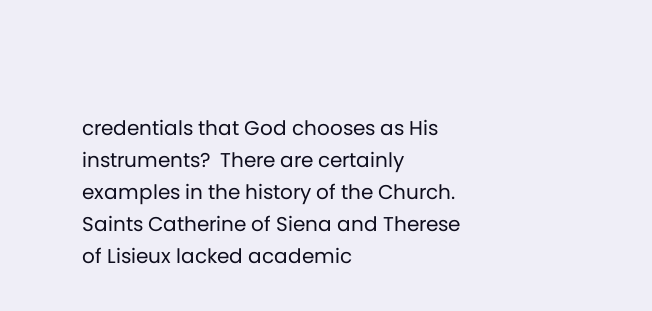credentials that God chooses as His instruments?  There are certainly examples in the history of the Church.  Saints Catherine of Siena and Therese of Lisieux lacked academic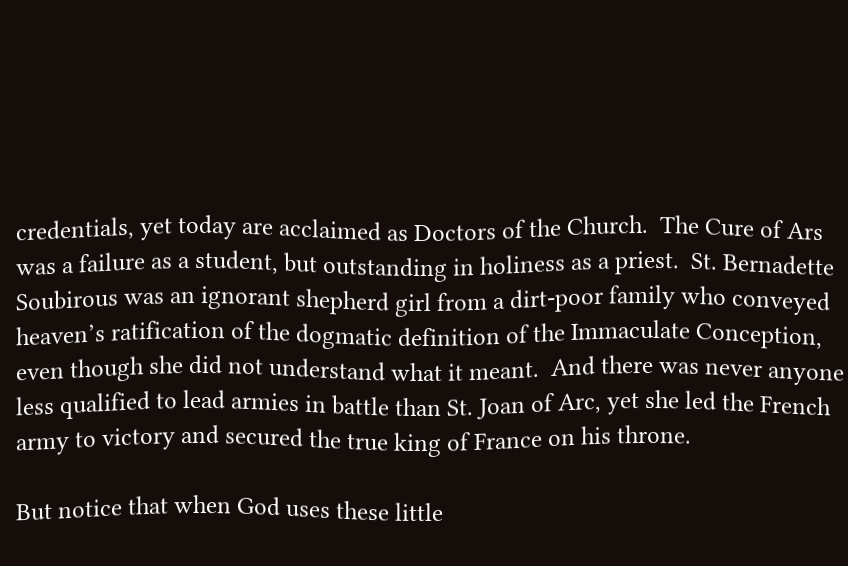credentials, yet today are acclaimed as Doctors of the Church.  The Cure of Ars was a failure as a student, but outstanding in holiness as a priest.  St. Bernadette Soubirous was an ignorant shepherd girl from a dirt-poor family who conveyed heaven’s ratification of the dogmatic definition of the Immaculate Conception, even though she did not understand what it meant.  And there was never anyone less qualified to lead armies in battle than St. Joan of Arc, yet she led the French army to victory and secured the true king of France on his throne.

But notice that when God uses these little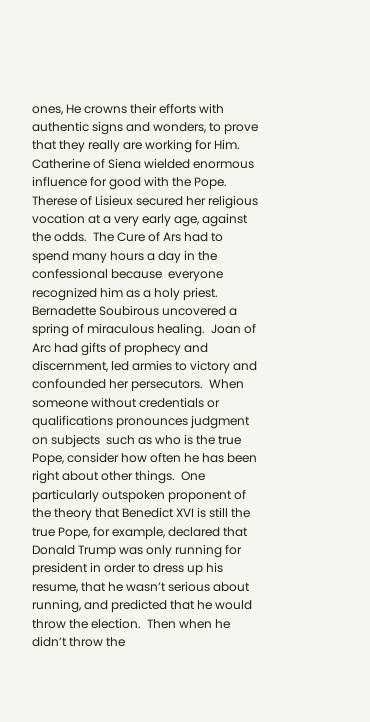ones, He crowns their efforts with authentic signs and wonders, to prove that they really are working for Him.  Catherine of Siena wielded enormous influence for good with the Pope.  Therese of Lisieux secured her religious vocation at a very early age, against the odds.  The Cure of Ars had to spend many hours a day in the confessional because  everyone recognized him as a holy priest.  Bernadette Soubirous uncovered a spring of miraculous healing.  Joan of Arc had gifts of prophecy and discernment, led armies to victory and confounded her persecutors.  When someone without credentials or qualifications pronounces judgment on subjects  such as who is the true Pope, consider how often he has been right about other things.  One particularly outspoken proponent of the theory that Benedict XVI is still the true Pope, for example, declared that Donald Trump was only running for president in order to dress up his resume, that he wasn’t serious about running, and predicted that he would throw the election.  Then when he didn’t throw the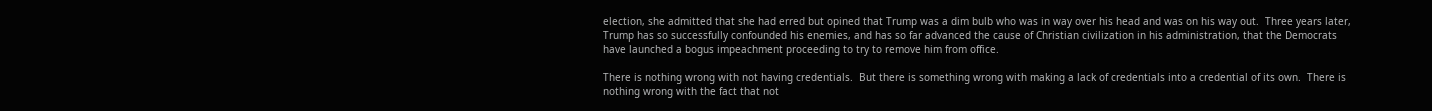election, she admitted that she had erred but opined that Trump was a dim bulb who was in way over his head and was on his way out.  Three years later, Trump has so successfully confounded his enemies, and has so far advanced the cause of Christian civilization in his administration, that the Democrats have launched a bogus impeachment proceeding to try to remove him from office.

There is nothing wrong with not having credentials.  But there is something wrong with making a lack of credentials into a credential of its own.  There is nothing wrong with the fact that not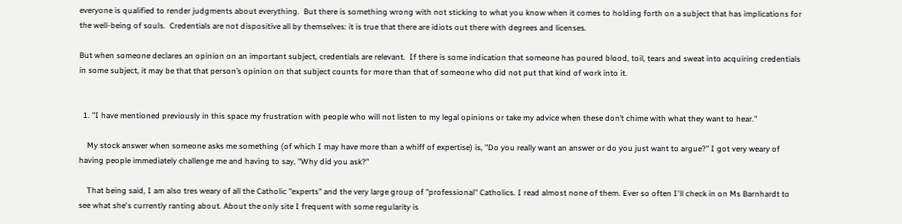everyone is qualified to render judgments about everything.  But there is something wrong with not sticking to what you know when it comes to holding forth on a subject that has implications for the well-being of souls.  Credentials are not dispositive all by themselves: it is true that there are idiots out there with degrees and licenses.

But when someone declares an opinion on an important subject, credentials are relevant.  If there is some indication that someone has poured blood, toil, tears and sweat into acquiring credentials in some subject, it may be that that person’s opinion on that subject counts for more than that of someone who did not put that kind of work into it.


  1. "I have mentioned previously in this space my frustration with people who will not listen to my legal opinions or take my advice when these don’t chime with what they want to hear."

    My stock answer when someone asks me something (of which I may have more than a whiff of expertise) is, "Do you really want an answer or do you just want to argue?" I got very weary of having people immediately challenge me and having to say, "Why did you ask?"

    That being said, I am also tres weary of all the Catholic "experts" and the very large group of "professional" Catholics. I read almost none of them. Ever so often I'll check in on Ms Barnhardt to see what she's currently ranting about. About the only site I frequent with some regularity is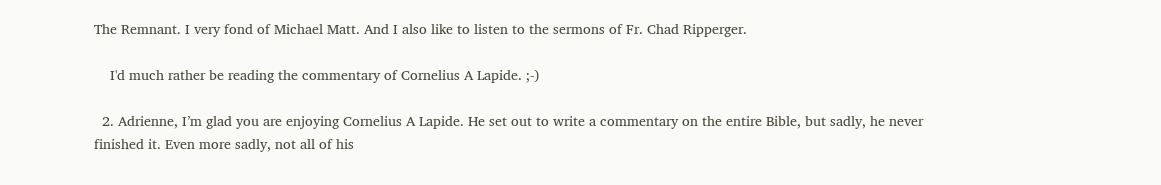The Remnant. I very fond of Michael Matt. And I also like to listen to the sermons of Fr. Chad Ripperger.

    I'd much rather be reading the commentary of Cornelius A Lapide. ;-)

  2. Adrienne, I’m glad you are enjoying Cornelius A Lapide. He set out to write a commentary on the entire Bible, but sadly, he never finished it. Even more sadly, not all of his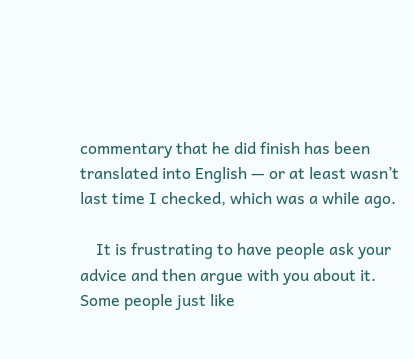commentary that he did finish has been translated into English — or at least wasn’t last time I checked, which was a while ago.

    It is frustrating to have people ask your advice and then argue with you about it. Some people just like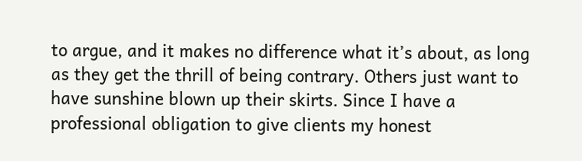to argue, and it makes no difference what it’s about, as long as they get the thrill of being contrary. Others just want to have sunshine blown up their skirts. Since I have a professional obligation to give clients my honest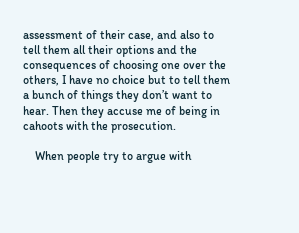assessment of their case, and also to tell them all their options and the consequences of choosing one over the others, I have no choice but to tell them a bunch of things they don’t want to hear. Then they accuse me of being in cahoots with the prosecution.

    When people try to argue with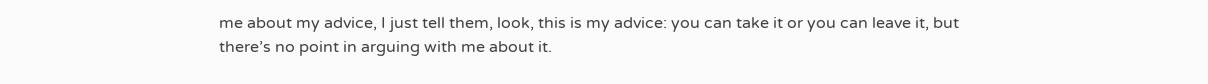me about my advice, I just tell them, look, this is my advice: you can take it or you can leave it, but there’s no point in arguing with me about it.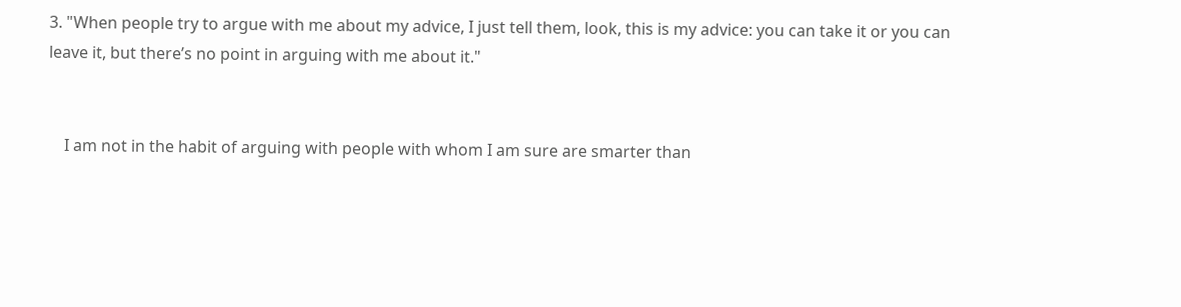3. "When people try to argue with me about my advice, I just tell them, look, this is my advice: you can take it or you can leave it, but there’s no point in arguing with me about it."


    I am not in the habit of arguing with people with whom I am sure are smarter than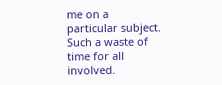me on a particular subject. Such a waste of time for all involved.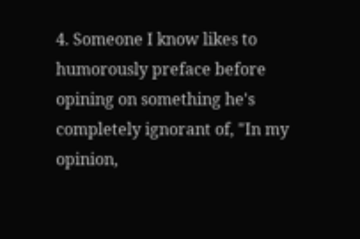4. Someone I know likes to humorously preface before opining on something he's completely ignorant of, "In my opinion,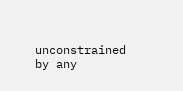unconstrained by any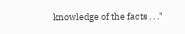knowledge of the facts . . ."